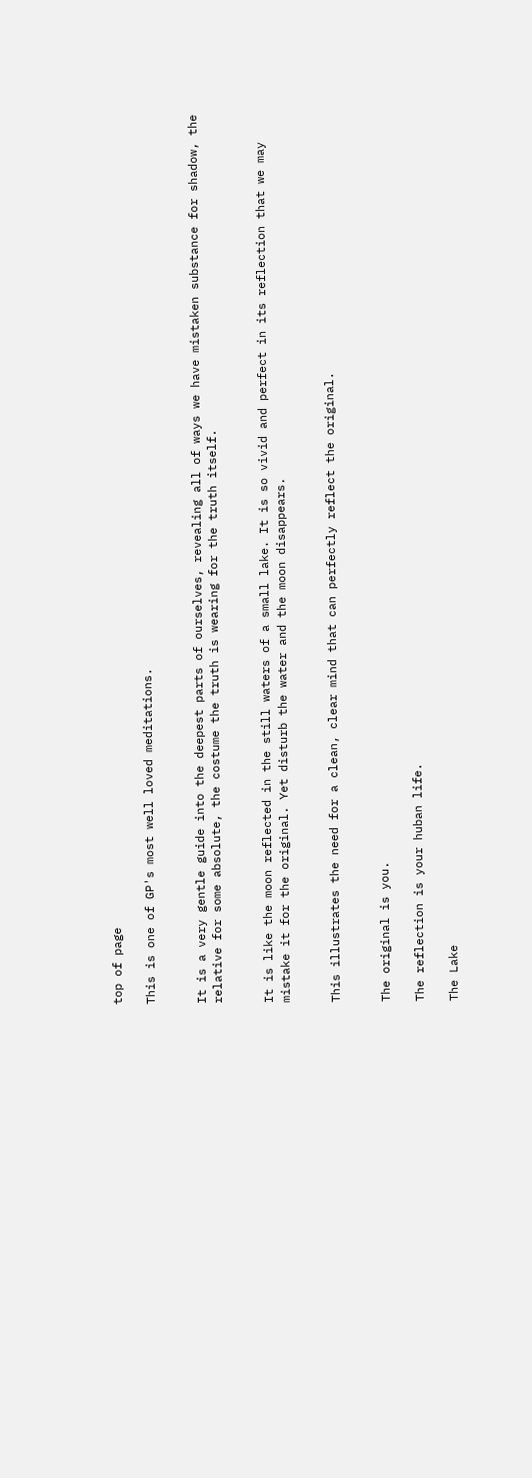top of page

This is one of GP's most well loved meditations.


It is a very gentle guide into the deepest parts of ourselves, revealing all of ways we have mistaken substance for shadow, the relative for some absolute, the costume the truth is wearing for the truth itself.


It is like the moon reflected in the still waters of a small lake. It is so vivid and perfect in its reflection that we may mistake it for the original. Yet disturb the water and the moon disappears.


This illustrates the need for a clean, clear mind that can perfectly reflect the original.


The original is you.

The reflection is your huban life.

The Lake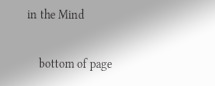in the Mind

    bottom of page